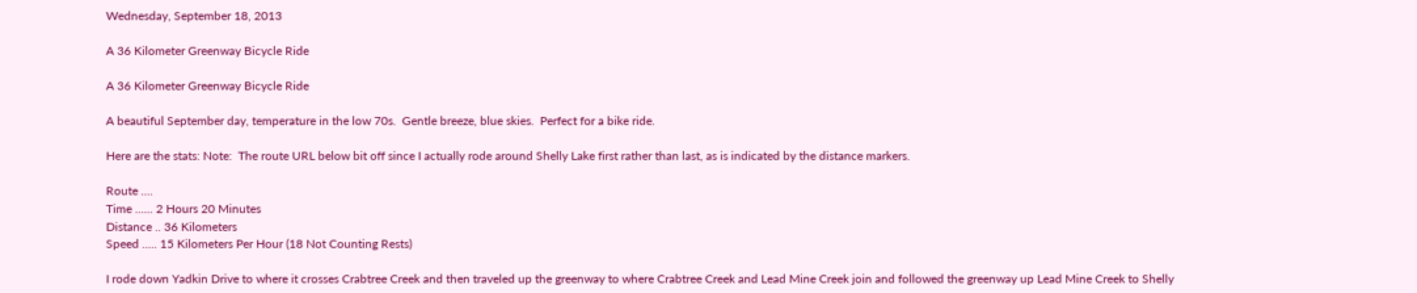Wednesday, September 18, 2013

A 36 Kilometer Greenway Bicycle Ride

A 36 Kilometer Greenway Bicycle Ride

A beautiful September day, temperature in the low 70s.  Gentle breeze, blue skies.  Perfect for a bike ride.

Here are the stats: Note:  The route URL below bit off since I actually rode around Shelly Lake first rather than last, as is indicated by the distance markers.

Route ....
Time ...... 2 Hours 20 Minutes
Distance .. 36 Kilometers
Speed ..... 15 Kilometers Per Hour (18 Not Counting Rests)

I rode down Yadkin Drive to where it crosses Crabtree Creek and then traveled up the greenway to where Crabtree Creek and Lead Mine Creek join and followed the greenway up Lead Mine Creek to Shelly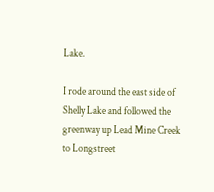Lake.

I rode around the east side of Shelly Lake and followed the greenway up Lead Mine Creek to Longstreet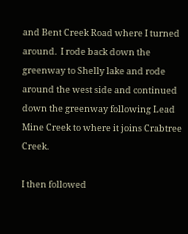and Bent Creek Road where I turned around.  I rode back down the greenway to Shelly lake and rode around the west side and continued down the greenway following Lead Mine Creek to where it joins Crabtree Creek.

I then followed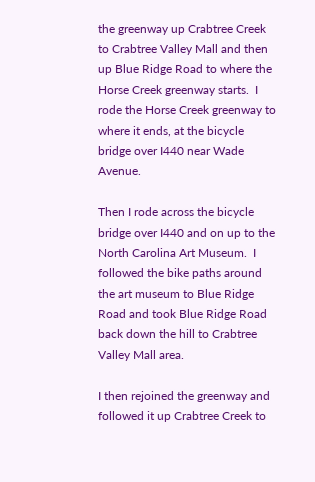the greenway up Crabtree Creek to Crabtree Valley Mall and then up Blue Ridge Road to where the Horse Creek greenway starts.  I rode the Horse Creek greenway to where it ends, at the bicycle bridge over I440 near Wade Avenue.

Then I rode across the bicycle bridge over I440 and on up to the North Carolina Art Museum.  I followed the bike paths around the art museum to Blue Ridge Road and took Blue Ridge Road back down the hill to Crabtree Valley Mall area.

I then rejoined the greenway and followed it up Crabtree Creek to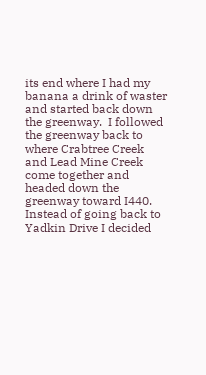its end where I had my banana a drink of waster and started back down the greenway.  I followed the greenway back to where Crabtree Creek and Lead Mine Creek come together and headed down the greenway toward I440.  Instead of going back to Yadkin Drive I decided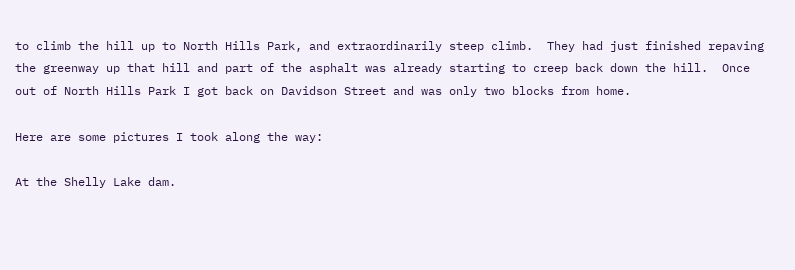to climb the hill up to North Hills Park, and extraordinarily steep climb.  They had just finished repaving the greenway up that hill and part of the asphalt was already starting to creep back down the hill.  Once out of North Hills Park I got back on Davidson Street and was only two blocks from home.

Here are some pictures I took along the way:

At the Shelly Lake dam.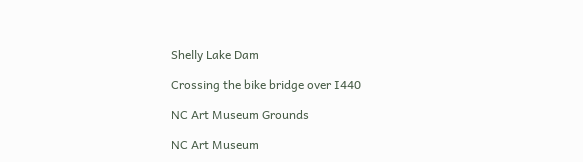Shelly Lake Dam

Crossing the bike bridge over I440

NC Art Museum Grounds

NC Art Museum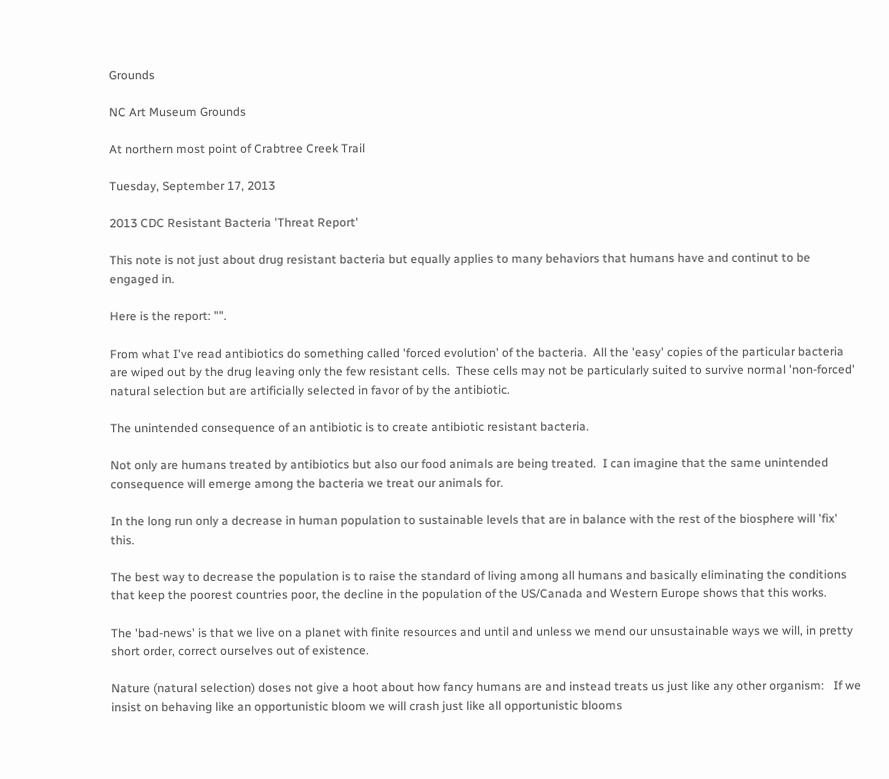Grounds

NC Art Museum Grounds

At northern most point of Crabtree Creek Trail

Tuesday, September 17, 2013

2013 CDC Resistant Bacteria 'Threat Report'

This note is not just about drug resistant bacteria but equally applies to many behaviors that humans have and continut to be engaged in.

Here is the report: "".

From what I've read antibiotics do something called 'forced evolution' of the bacteria.  All the 'easy' copies of the particular bacteria are wiped out by the drug leaving only the few resistant cells.  These cells may not be particularly suited to survive normal 'non-forced' natural selection but are artificially selected in favor of by the antibiotic.

The unintended consequence of an antibiotic is to create antibiotic resistant bacteria.

Not only are humans treated by antibiotics but also our food animals are being treated.  I can imagine that the same unintended consequence will emerge among the bacteria we treat our animals for.

In the long run only a decrease in human population to sustainable levels that are in balance with the rest of the biosphere will 'fix' this.

The best way to decrease the population is to raise the standard of living among all humans and basically eliminating the conditions that keep the poorest countries poor, the decline in the population of the US/Canada and Western Europe shows that this works.

The 'bad-news' is that we live on a planet with finite resources and until and unless we mend our unsustainable ways we will, in pretty short order, correct ourselves out of existence.

Nature (natural selection) doses not give a hoot about how fancy humans are and instead treats us just like any other organism:   If we insist on behaving like an opportunistic bloom we will crash just like all opportunistic blooms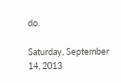do.

Saturday, September 14, 2013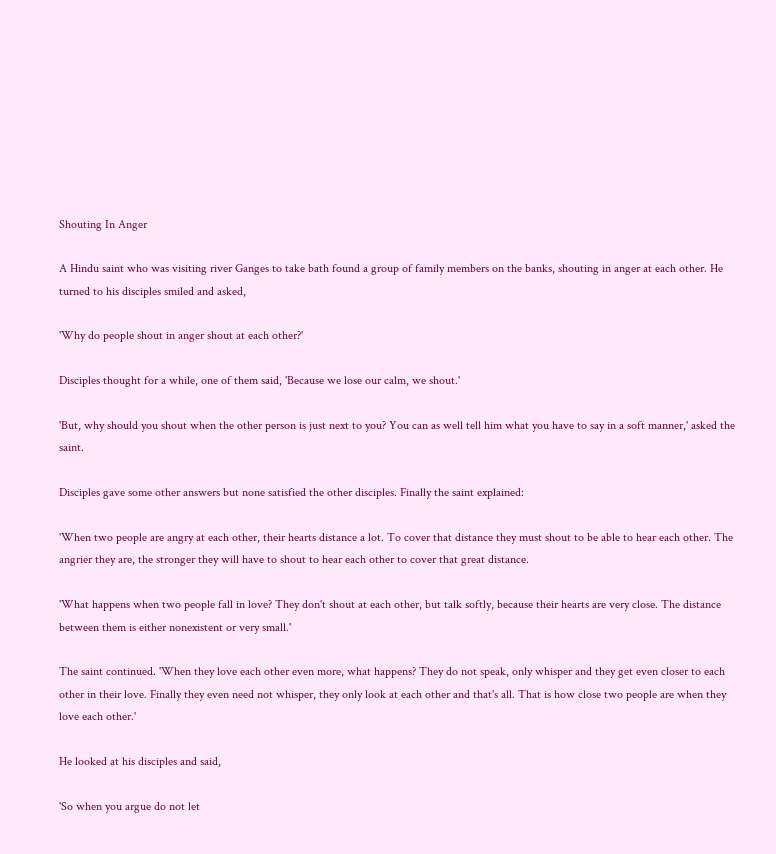Shouting In Anger

A Hindu saint who was visiting river Ganges to take bath found a group of family members on the banks, shouting in anger at each other. He turned to his disciples smiled and asked,

'Why do people shout in anger shout at each other?'

Disciples thought for a while, one of them said, 'Because we lose our calm, we shout.'

'But, why should you shout when the other person is just next to you? You can as well tell him what you have to say in a soft manner,' asked the saint.

Disciples gave some other answers but none satisfied the other disciples. Finally the saint explained:

'When two people are angry at each other, their hearts distance a lot. To cover that distance they must shout to be able to hear each other. The angrier they are, the stronger they will have to shout to hear each other to cover that great distance.

'What happens when two people fall in love? They don't shout at each other, but talk softly, because their hearts are very close. The distance between them is either nonexistent or very small.'

The saint continued. 'When they love each other even more, what happens? They do not speak, only whisper and they get even closer to each other in their love. Finally they even need not whisper, they only look at each other and that's all. That is how close two people are when they love each other.'

He looked at his disciples and said,

'So when you argue do not let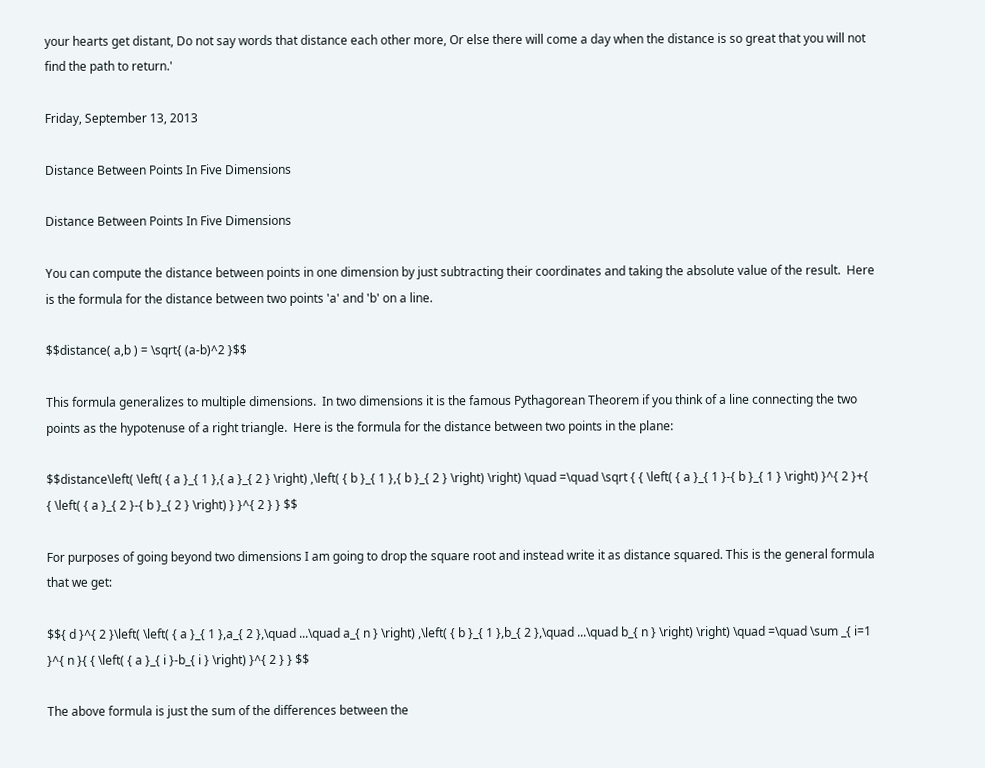your hearts get distant, Do not say words that distance each other more, Or else there will come a day when the distance is so great that you will not find the path to return.'

Friday, September 13, 2013

Distance Between Points In Five Dimensions

Distance Between Points In Five Dimensions

You can compute the distance between points in one dimension by just subtracting their coordinates and taking the absolute value of the result.  Here is the formula for the distance between two points 'a' and 'b' on a line.

$$distance( a,b ) = \sqrt{ (a-b)^2 }$$

This formula generalizes to multiple dimensions.  In two dimensions it is the famous Pythagorean Theorem if you think of a line connecting the two points as the hypotenuse of a right triangle.  Here is the formula for the distance between two points in the plane:

$$distance\left( \left( { a }_{ 1 },{ a }_{ 2 } \right) ,\left( { b }_{ 1 },{ b }_{ 2 } \right) \right) \quad =\quad \sqrt { { \left( { a }_{ 1 }-{ b }_{ 1 } \right) }^{ 2 }+{ { \left( { a }_{ 2 }-{ b }_{ 2 } \right) } }^{ 2 } } $$

For purposes of going beyond two dimensions I am going to drop the square root and instead write it as distance squared. This is the general formula that we get:

$${ d }^{ 2 }\left( \left( { a }_{ 1 },a_{ 2 },\quad ...\quad a_{ n } \right) ,\left( { b }_{ 1 },b_{ 2 },\quad ...\quad b_{ n } \right) \right) \quad =\quad \sum _{ i=1 }^{ n }{ { \left( { a }_{ i }-b_{ i } \right) }^{ 2 } } $$

The above formula is just the sum of the differences between the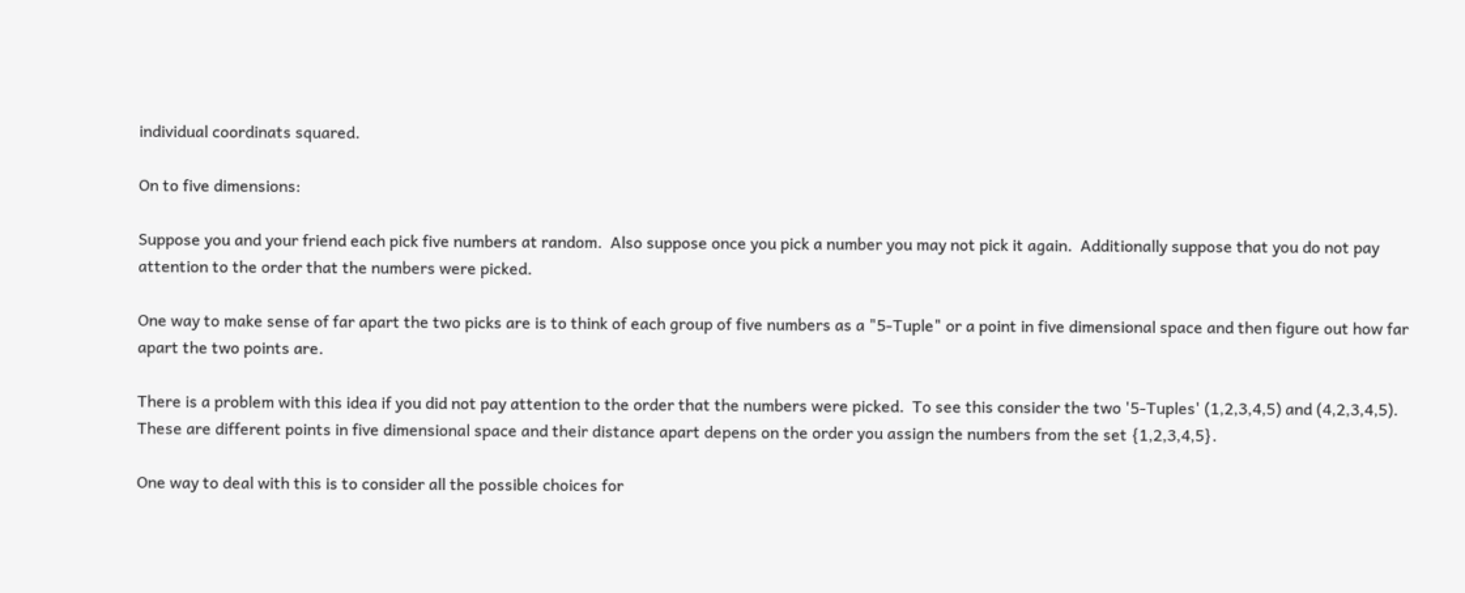individual coordinats squared.

On to five dimensions:

Suppose you and your friend each pick five numbers at random.  Also suppose once you pick a number you may not pick it again.  Additionally suppose that you do not pay attention to the order that the numbers were picked.

One way to make sense of far apart the two picks are is to think of each group of five numbers as a "5-Tuple" or a point in five dimensional space and then figure out how far apart the two points are.

There is a problem with this idea if you did not pay attention to the order that the numbers were picked.  To see this consider the two '5-Tuples' (1,2,3,4,5) and (4,2,3,4,5).  These are different points in five dimensional space and their distance apart depens on the order you assign the numbers from the set {1,2,3,4,5}.

One way to deal with this is to consider all the possible choices for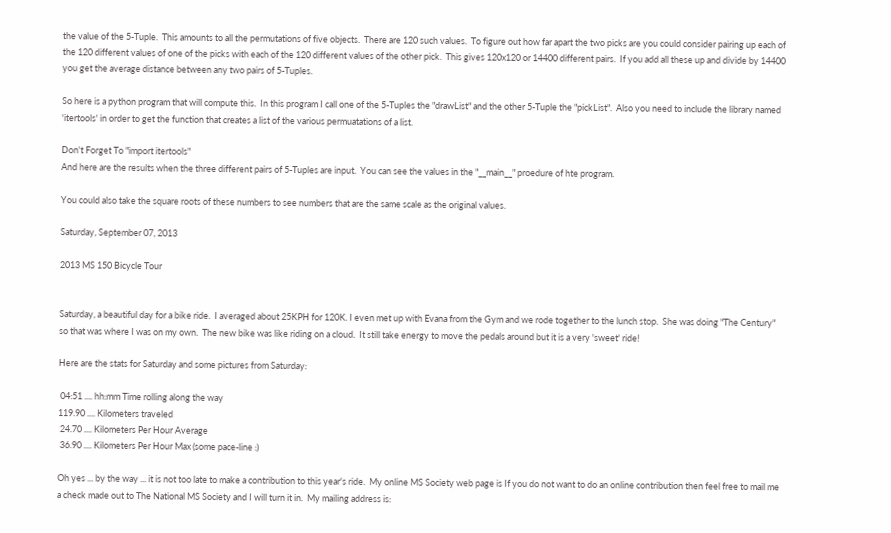the value of the 5-Tuple.  This amounts to all the permutations of five objects.  There are 120 such values.  To figure out how far apart the two picks are you could consider pairing up each of the 120 different values of one of the picks with each of the 120 different values of the other pick.  This gives 120x120 or 14400 different pairs.  If you add all these up and divide by 14400 you get the average distance between any two pairs of 5-Tuples.

So here is a python program that will compute this.  In this program I call one of the 5-Tuples the "drawList" and the other 5-Tuple the "pickList".  Also you need to include the library named 'itertools' in order to get the function that creates a list of the various permuatations of a list.

Don't Forget To "import itertools"
And here are the results when the three different pairs of 5-Tuples are input.  You can see the values in the "__main__" proedure of hte program.

You could also take the square roots of these numbers to see numbers that are the same scale as the original values.

Saturday, September 07, 2013

2013 MS 150 Bicycle Tour


Saturday, a beautiful day for a bike ride.  I averaged about 25KPH for 120K. I even met up with Evana from the Gym and we rode together to the lunch stop.  She was doing "The Century" so that was where I was on my own.  The new bike was like riding on a cloud.  It still take energy to move the pedals around but it is a very 'sweet' ride!

Here are the stats for Saturday and some pictures from Saturday:

 04:51 .... hh:mm Time rolling along the way
119.90 .... Kilometers traveled
 24.70 .... Kilometers Per Hour Average
 36.90 .... Kilometers Per Hour Max (some pace-line :)

Oh yes ... by the way ... it is not too late to make a contribution to this year's ride.  My online MS Society web page is If you do not want to do an online contribution then feel free to mail me a check made out to The National MS Society and I will turn it in.  My mailing address is: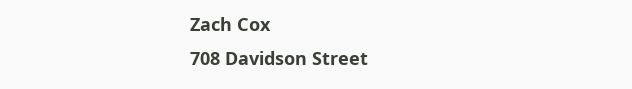Zach Cox
708 Davidson Street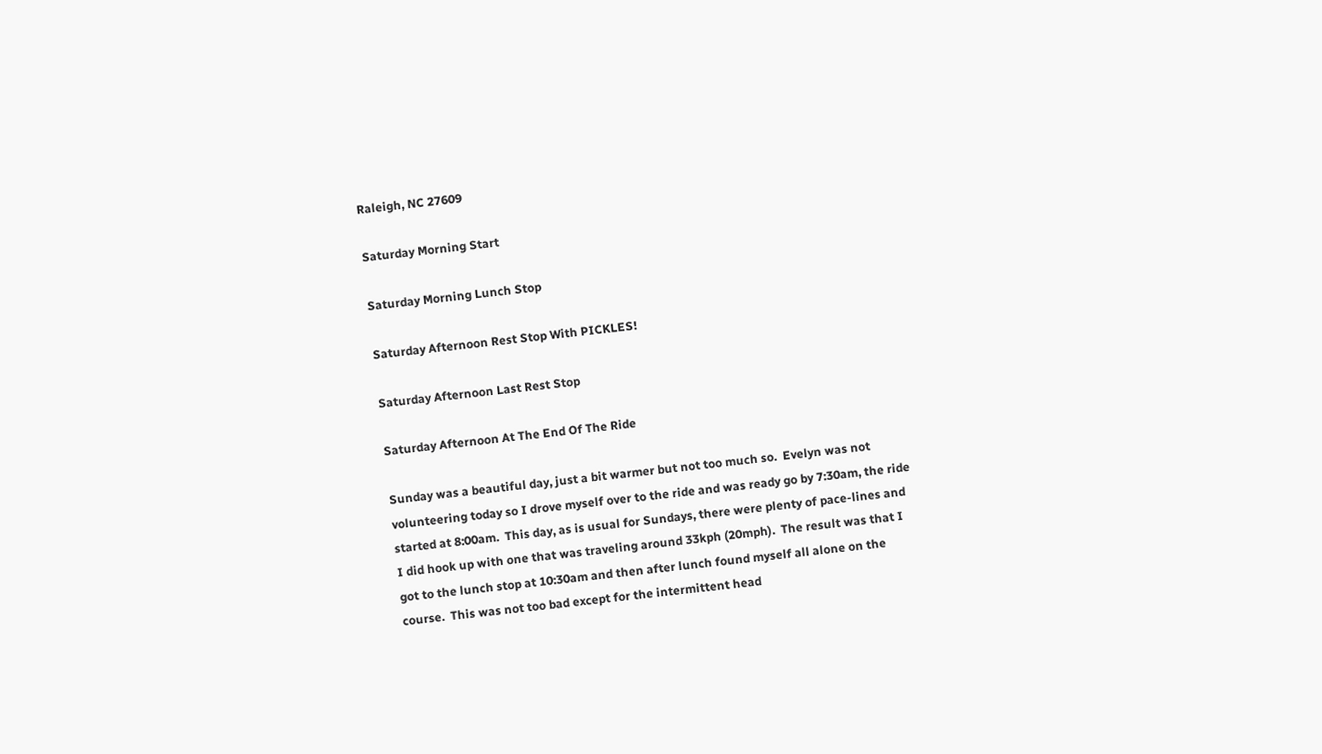Raleigh, NC 27609

Saturday Morning Start

Saturday Morning Lunch Stop

Saturday Afternoon Rest Stop With PICKLES!

Saturday Afternoon Last Rest Stop

Saturday Afternoon At The End Of The Ride

Sunday was a beautiful day, just a bit warmer but not too much so.  Evelyn was not volunteering today so I drove myself over to the ride and was ready go by 7:30am, the ride started at 8:00am.  This day, as is usual for Sundays, there were plenty of pace-lines and I did hook up with one that was traveling around 33kph (20mph).  The result was that I got to the lunch stop at 10:30am and then after lunch found myself all alone on the course.  This was not too bad except for the intermittent head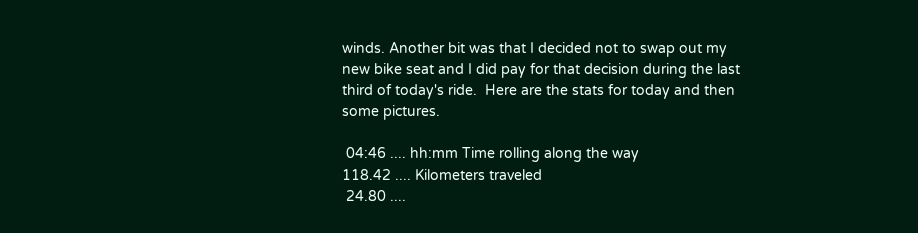winds. Another bit was that I decided not to swap out my new bike seat and I did pay for that decision during the last third of today's ride.  Here are the stats for today and then some pictures.

 04:46 .... hh:mm Time rolling along the way
118.42 .... Kilometers traveled
 24.80 ....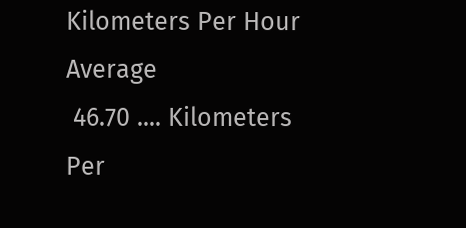Kilometers Per Hour Average
 46.70 .... Kilometers Per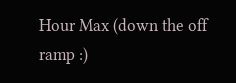Hour Max (down the off ramp :)